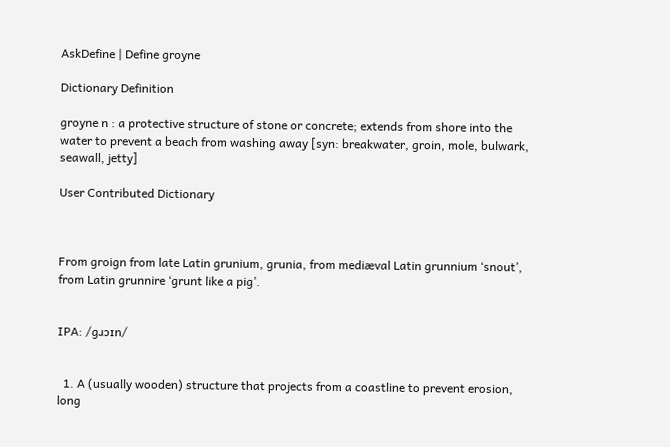AskDefine | Define groyne

Dictionary Definition

groyne n : a protective structure of stone or concrete; extends from shore into the water to prevent a beach from washing away [syn: breakwater, groin, mole, bulwark, seawall, jetty]

User Contributed Dictionary



From groign from late Latin grunium, grunia, from mediæval Latin grunnium ‘snout’, from Latin grunnire ‘grunt like a pig’.


IPA: /gɹɔɪn/


  1. A (usually wooden) structure that projects from a coastline to prevent erosion, long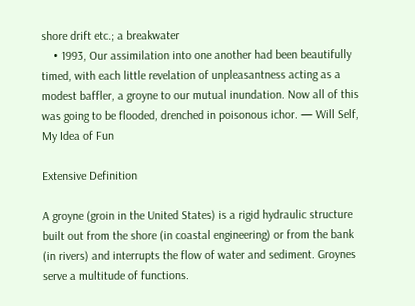shore drift etc.; a breakwater
    • 1993, Our assimilation into one another had been beautifully timed, with each little revelation of unpleasantness acting as a modest baffler, a groyne to our mutual inundation. Now all of this was going to be flooded, drenched in poisonous ichor. — Will Self, My Idea of Fun

Extensive Definition

A groyne (groin in the United States) is a rigid hydraulic structure built out from the shore (in coastal engineering) or from the bank (in rivers) and interrupts the flow of water and sediment. Groynes serve a multitude of functions.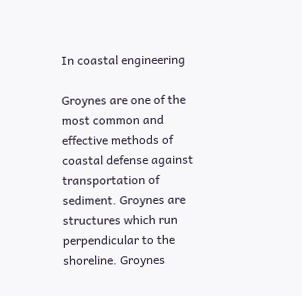In coastal engineering

Groynes are one of the most common and effective methods of coastal defense against transportation of sediment. Groynes are structures which run perpendicular to the shoreline. Groynes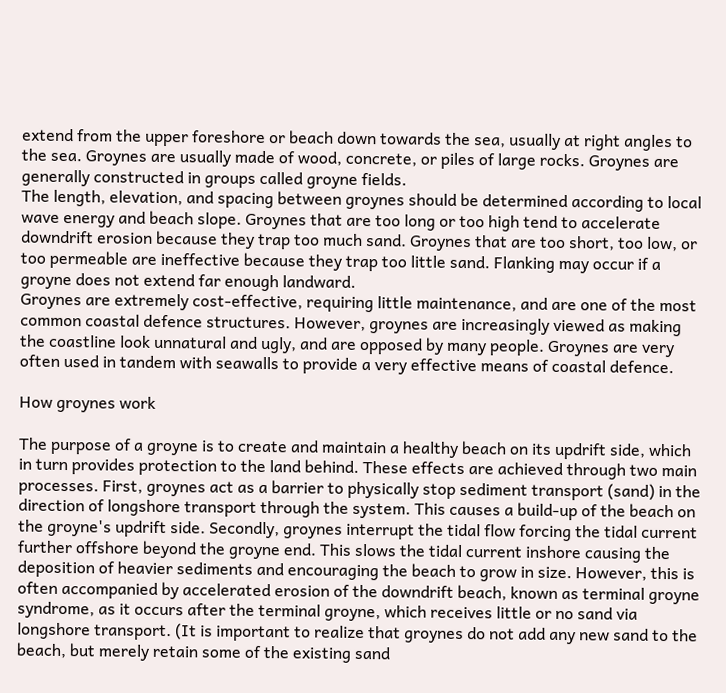extend from the upper foreshore or beach down towards the sea, usually at right angles to the sea. Groynes are usually made of wood, concrete, or piles of large rocks. Groynes are generally constructed in groups called groyne fields.
The length, elevation, and spacing between groynes should be determined according to local wave energy and beach slope. Groynes that are too long or too high tend to accelerate downdrift erosion because they trap too much sand. Groynes that are too short, too low, or too permeable are ineffective because they trap too little sand. Flanking may occur if a groyne does not extend far enough landward.
Groynes are extremely cost-effective, requiring little maintenance, and are one of the most common coastal defence structures. However, groynes are increasingly viewed as making the coastline look unnatural and ugly, and are opposed by many people. Groynes are very often used in tandem with seawalls to provide a very effective means of coastal defence.

How groynes work

The purpose of a groyne is to create and maintain a healthy beach on its updrift side, which in turn provides protection to the land behind. These effects are achieved through two main processes. First, groynes act as a barrier to physically stop sediment transport (sand) in the direction of longshore transport through the system. This causes a build-up of the beach on the groyne's updrift side. Secondly, groynes interrupt the tidal flow forcing the tidal current further offshore beyond the groyne end. This slows the tidal current inshore causing the deposition of heavier sediments and encouraging the beach to grow in size. However, this is often accompanied by accelerated erosion of the downdrift beach, known as terminal groyne syndrome, as it occurs after the terminal groyne, which receives little or no sand via longshore transport. (It is important to realize that groynes do not add any new sand to the beach, but merely retain some of the existing sand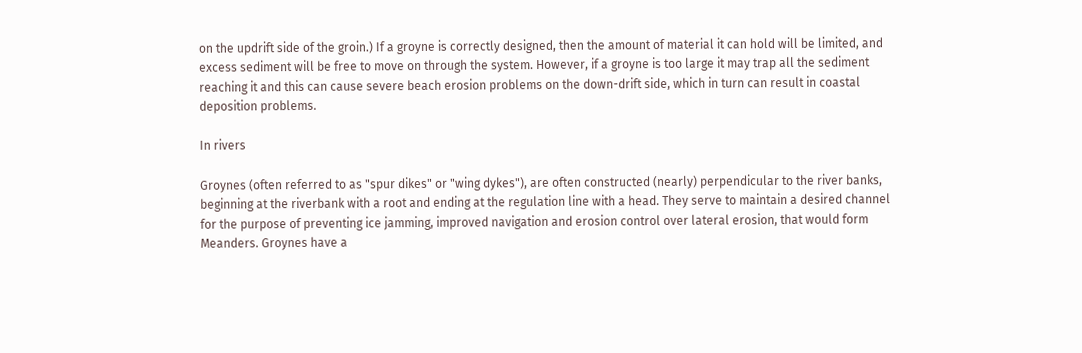on the updrift side of the groin.) If a groyne is correctly designed, then the amount of material it can hold will be limited, and excess sediment will be free to move on through the system. However, if a groyne is too large it may trap all the sediment reaching it and this can cause severe beach erosion problems on the down-drift side, which in turn can result in coastal deposition problems.

In rivers

Groynes (often referred to as "spur dikes" or "wing dykes"), are often constructed (nearly) perpendicular to the river banks, beginning at the riverbank with a root and ending at the regulation line with a head. They serve to maintain a desired channel for the purpose of preventing ice jamming, improved navigation and erosion control over lateral erosion, that would form Meanders. Groynes have a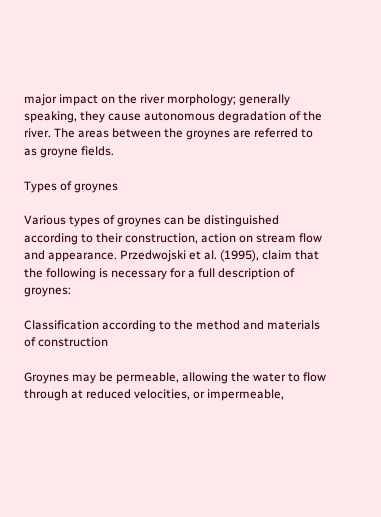major impact on the river morphology; generally speaking, they cause autonomous degradation of the river. The areas between the groynes are referred to as groyne fields.

Types of groynes

Various types of groynes can be distinguished according to their construction, action on stream flow and appearance. Przedwojski et al. (1995), claim that the following is necessary for a full description of groynes:

Classification according to the method and materials of construction

Groynes may be permeable, allowing the water to flow through at reduced velocities, or impermeable,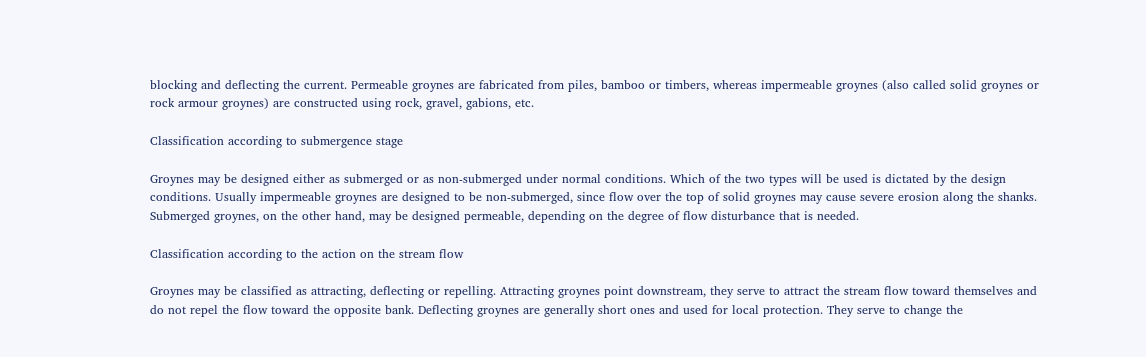blocking and deflecting the current. Permeable groynes are fabricated from piles, bamboo or timbers, whereas impermeable groynes (also called solid groynes or rock armour groynes) are constructed using rock, gravel, gabions, etc.

Classification according to submergence stage

Groynes may be designed either as submerged or as non-submerged under normal conditions. Which of the two types will be used is dictated by the design conditions. Usually impermeable groynes are designed to be non-submerged, since flow over the top of solid groynes may cause severe erosion along the shanks. Submerged groynes, on the other hand, may be designed permeable, depending on the degree of flow disturbance that is needed.

Classification according to the action on the stream flow

Groynes may be classified as attracting, deflecting or repelling. Attracting groynes point downstream, they serve to attract the stream flow toward themselves and do not repel the flow toward the opposite bank. Deflecting groynes are generally short ones and used for local protection. They serve to change the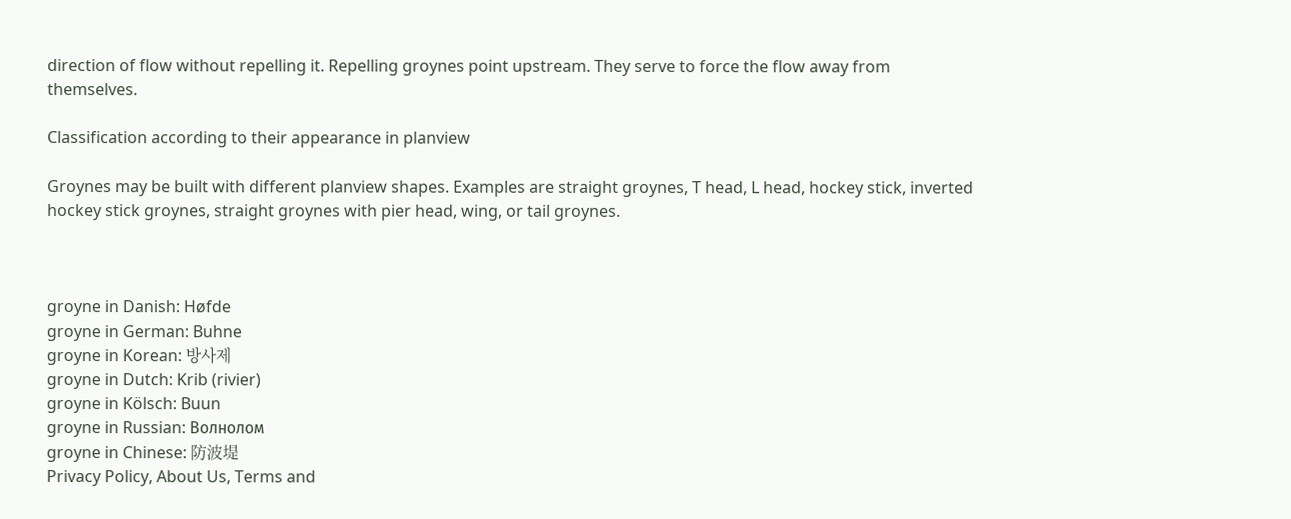direction of flow without repelling it. Repelling groynes point upstream. They serve to force the flow away from themselves.

Classification according to their appearance in planview

Groynes may be built with different planview shapes. Examples are straight groynes, T head, L head, hockey stick, inverted hockey stick groynes, straight groynes with pier head, wing, or tail groynes.



groyne in Danish: Høfde
groyne in German: Buhne
groyne in Korean: 방사제
groyne in Dutch: Krib (rivier)
groyne in Kölsch: Buun
groyne in Russian: Волнолом
groyne in Chinese: 防波堤
Privacy Policy, About Us, Terms and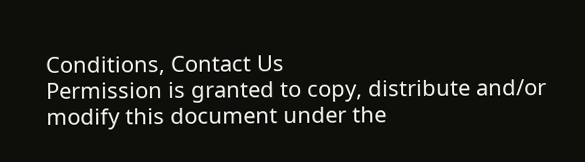Conditions, Contact Us
Permission is granted to copy, distribute and/or modify this document under the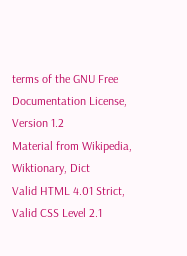terms of the GNU Free Documentation License, Version 1.2
Material from Wikipedia, Wiktionary, Dict
Valid HTML 4.01 Strict, Valid CSS Level 2.1